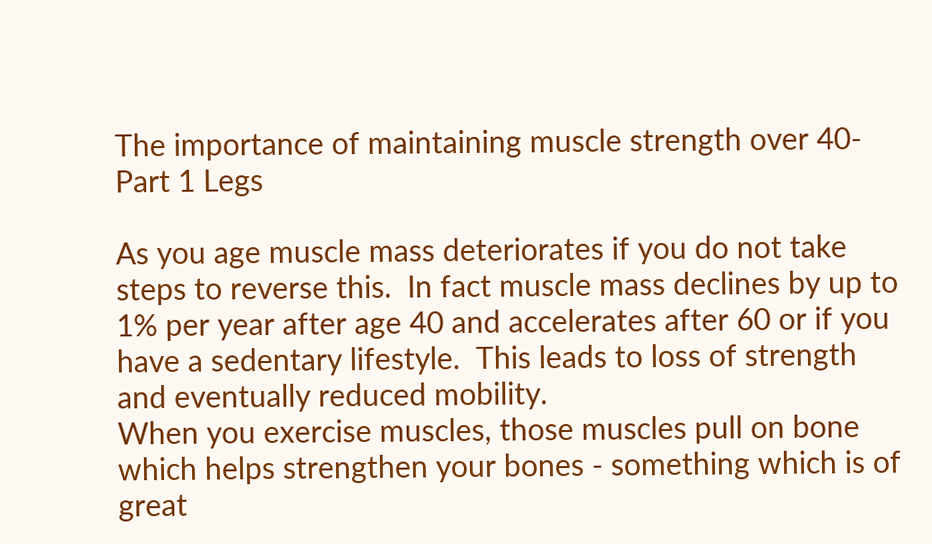The importance of maintaining muscle strength over 40- Part 1 Legs

As you age muscle mass deteriorates if you do not take steps to reverse this.  In fact muscle mass declines by up to 1% per year after age 40 and accelerates after 60 or if you have a sedentary lifestyle.  This leads to loss of strength and eventually reduced mobility.
When you exercise muscles, those muscles pull on bone which helps strengthen your bones - something which is of great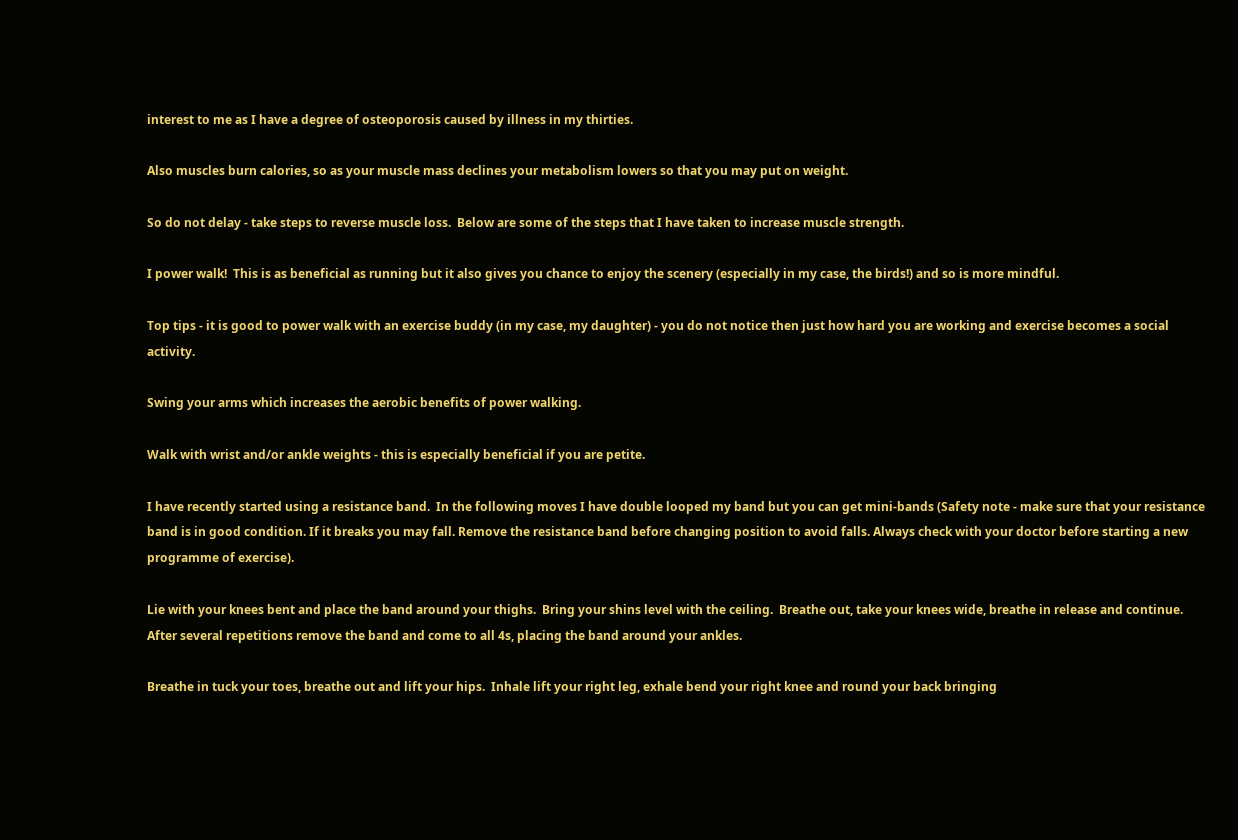interest to me as I have a degree of osteoporosis caused by illness in my thirties.

Also muscles burn calories, so as your muscle mass declines your metabolism lowers so that you may put on weight.

So do not delay - take steps to reverse muscle loss.  Below are some of the steps that I have taken to increase muscle strength.

I power walk!  This is as beneficial as running but it also gives you chance to enjoy the scenery (especially in my case, the birds!) and so is more mindful.

Top tips - it is good to power walk with an exercise buddy (in my case, my daughter) - you do not notice then just how hard you are working and exercise becomes a social activity.

Swing your arms which increases the aerobic benefits of power walking.

Walk with wrist and/or ankle weights - this is especially beneficial if you are petite.

I have recently started using a resistance band.  In the following moves I have double looped my band but you can get mini-bands (Safety note - make sure that your resistance band is in good condition. If it breaks you may fall. Remove the resistance band before changing position to avoid falls. Always check with your doctor before starting a new programme of exercise).

Lie with your knees bent and place the band around your thighs.  Bring your shins level with the ceiling.  Breathe out, take your knees wide, breathe in release and continue.  After several repetitions remove the band and come to all 4s, placing the band around your ankles.

Breathe in tuck your toes, breathe out and lift your hips.  Inhale lift your right leg, exhale bend your right knee and round your back bringing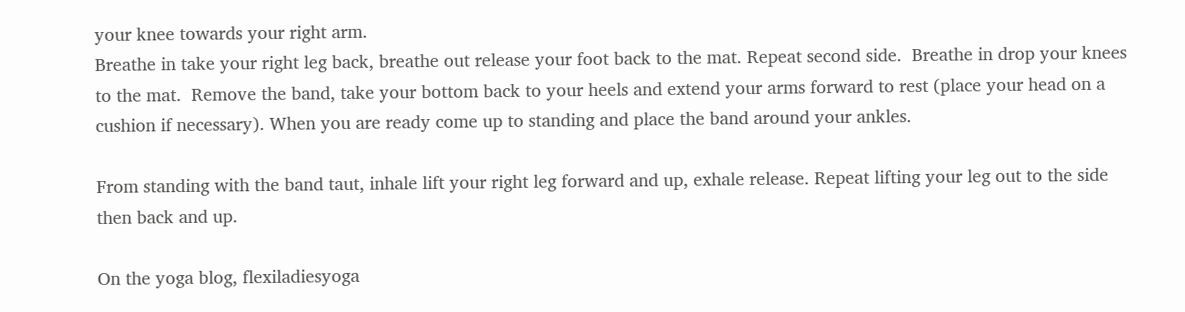your knee towards your right arm.
Breathe in take your right leg back, breathe out release your foot back to the mat. Repeat second side.  Breathe in drop your knees to the mat.  Remove the band, take your bottom back to your heels and extend your arms forward to rest (place your head on a cushion if necessary). When you are ready come up to standing and place the band around your ankles.

From standing with the band taut, inhale lift your right leg forward and up, exhale release. Repeat lifting your leg out to the side then back and up.

On the yoga blog, flexiladiesyoga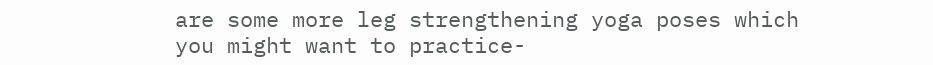are some more leg strengthening yoga poses which you might want to practice-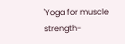'Yoga for muscle strength-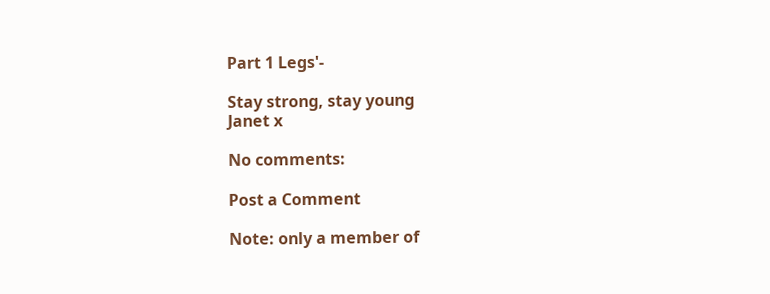Part 1 Legs'-

Stay strong, stay young
Janet x

No comments:

Post a Comment

Note: only a member of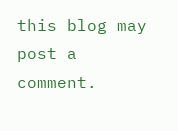this blog may post a comment.